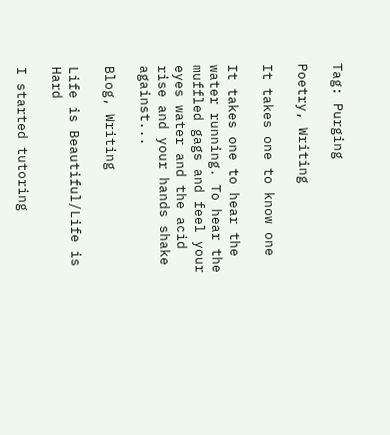Tag: Purging

Poetry, Writing

It takes one to know one

It takes one to hear the water running. To hear the muffled gags and feel your eyes water and the acid rise and your hands shake against...

Blog, Writing

Life is Beautiful/Life is Hard

I started tutoring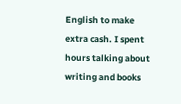English to make extra cash. I spent hours talking about writing and books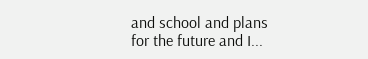and school and plans for the future and I...